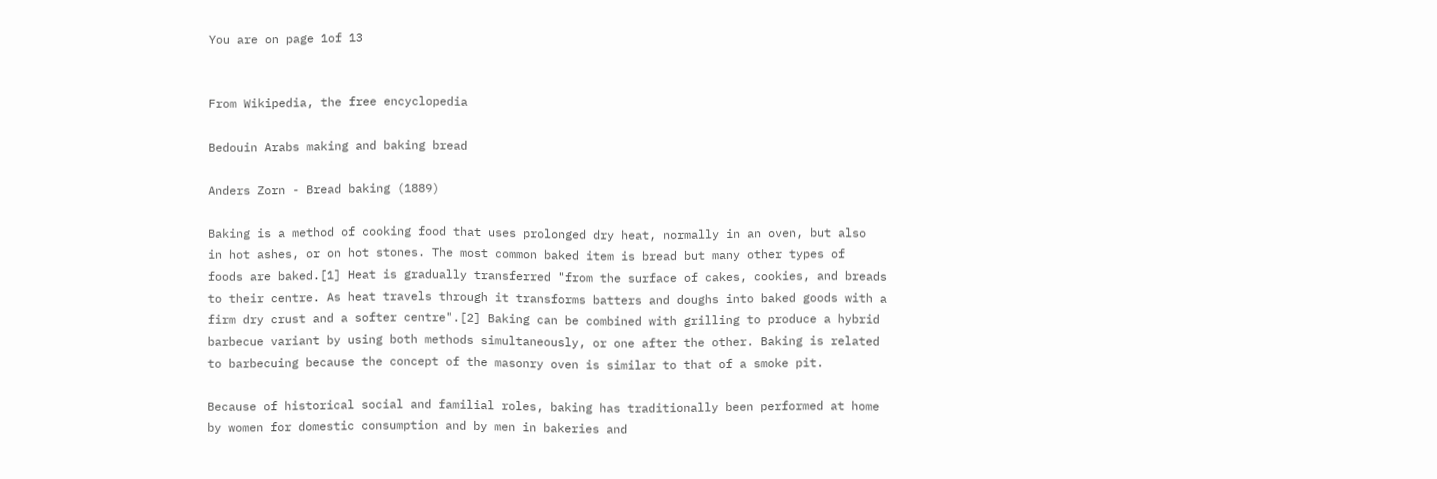You are on page 1of 13


From Wikipedia, the free encyclopedia

Bedouin Arabs making and baking bread

Anders Zorn - Bread baking (1889)

Baking is a method of cooking food that uses prolonged dry heat, normally in an oven, but also
in hot ashes, or on hot stones. The most common baked item is bread but many other types of
foods are baked.[1] Heat is gradually transferred "from the surface of cakes, cookies, and breads
to their centre. As heat travels through it transforms batters and doughs into baked goods with a
firm dry crust and a softer centre".[2] Baking can be combined with grilling to produce a hybrid
barbecue variant by using both methods simultaneously, or one after the other. Baking is related
to barbecuing because the concept of the masonry oven is similar to that of a smoke pit.

Because of historical social and familial roles, baking has traditionally been performed at home
by women for domestic consumption and by men in bakeries and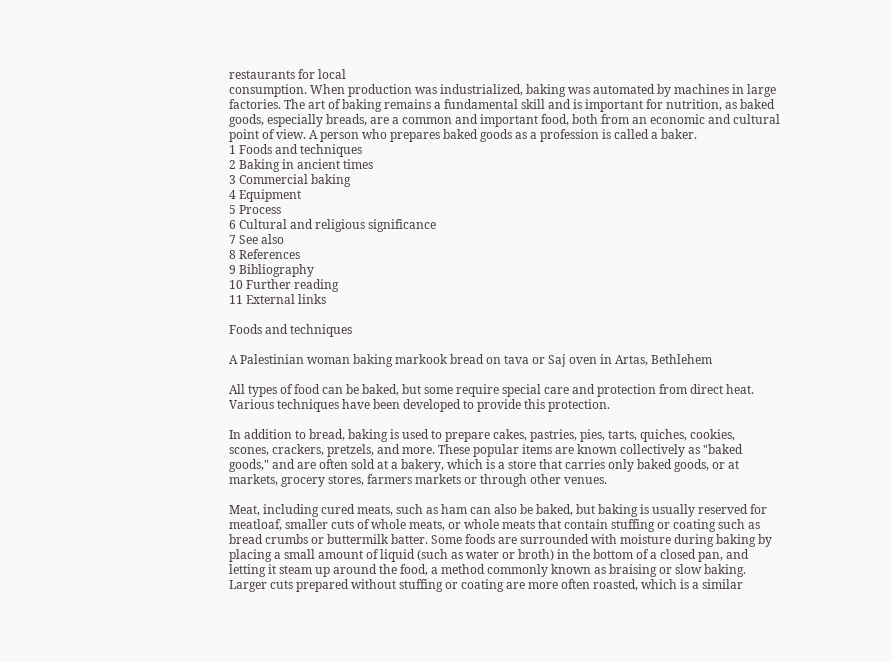restaurants for local
consumption. When production was industrialized, baking was automated by machines in large
factories. The art of baking remains a fundamental skill and is important for nutrition, as baked
goods, especially breads, are a common and important food, both from an economic and cultural
point of view. A person who prepares baked goods as a profession is called a baker.
1 Foods and techniques
2 Baking in ancient times
3 Commercial baking
4 Equipment
5 Process
6 Cultural and religious significance
7 See also
8 References
9 Bibliography
10 Further reading
11 External links

Foods and techniques

A Palestinian woman baking markook bread on tava or Saj oven in Artas, Bethlehem

All types of food can be baked, but some require special care and protection from direct heat.
Various techniques have been developed to provide this protection.

In addition to bread, baking is used to prepare cakes, pastries, pies, tarts, quiches, cookies,
scones, crackers, pretzels, and more. These popular items are known collectively as "baked
goods," and are often sold at a bakery, which is a store that carries only baked goods, or at
markets, grocery stores, farmers markets or through other venues.

Meat, including cured meats, such as ham can also be baked, but baking is usually reserved for
meatloaf, smaller cuts of whole meats, or whole meats that contain stuffing or coating such as
bread crumbs or buttermilk batter. Some foods are surrounded with moisture during baking by
placing a small amount of liquid (such as water or broth) in the bottom of a closed pan, and
letting it steam up around the food, a method commonly known as braising or slow baking.
Larger cuts prepared without stuffing or coating are more often roasted, which is a similar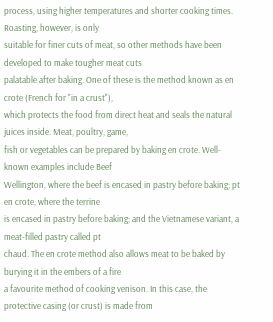process, using higher temperatures and shorter cooking times. Roasting, however, is only
suitable for finer cuts of meat, so other methods have been developed to make tougher meat cuts
palatable after baking. One of these is the method known as en crote (French for "in a crust"),
which protects the food from direct heat and seals the natural juices inside. Meat, poultry, game,
fish or vegetables can be prepared by baking en crote. Well-known examples include Beef
Wellington, where the beef is encased in pastry before baking; pt en crote, where the terrine
is encased in pastry before baking; and the Vietnamese variant, a meat-filled pastry called pt
chaud. The en crote method also allows meat to be baked by burying it in the embers of a fire
a favourite method of cooking venison. In this case, the protective casing (or crust) is made from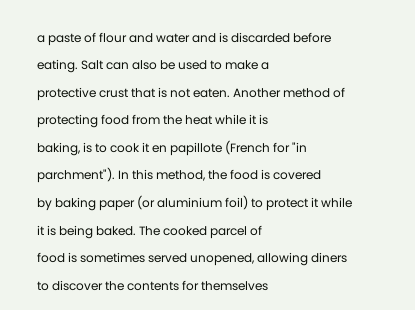a paste of flour and water and is discarded before eating. Salt can also be used to make a
protective crust that is not eaten. Another method of protecting food from the heat while it is
baking, is to cook it en papillote (French for "in parchment"). In this method, the food is covered
by baking paper (or aluminium foil) to protect it while it is being baked. The cooked parcel of
food is sometimes served unopened, allowing diners to discover the contents for themselves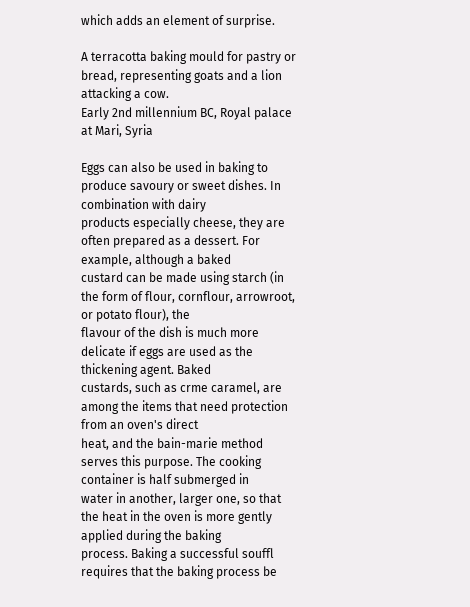which adds an element of surprise.

A terracotta baking mould for pastry or bread, representing goats and a lion attacking a cow.
Early 2nd millennium BC, Royal palace at Mari, Syria

Eggs can also be used in baking to produce savoury or sweet dishes. In combination with dairy
products especially cheese, they are often prepared as a dessert. For example, although a baked
custard can be made using starch (in the form of flour, cornflour, arrowroot, or potato flour), the
flavour of the dish is much more delicate if eggs are used as the thickening agent. Baked
custards, such as crme caramel, are among the items that need protection from an oven's direct
heat, and the bain-marie method serves this purpose. The cooking container is half submerged in
water in another, larger one, so that the heat in the oven is more gently applied during the baking
process. Baking a successful souffl requires that the baking process be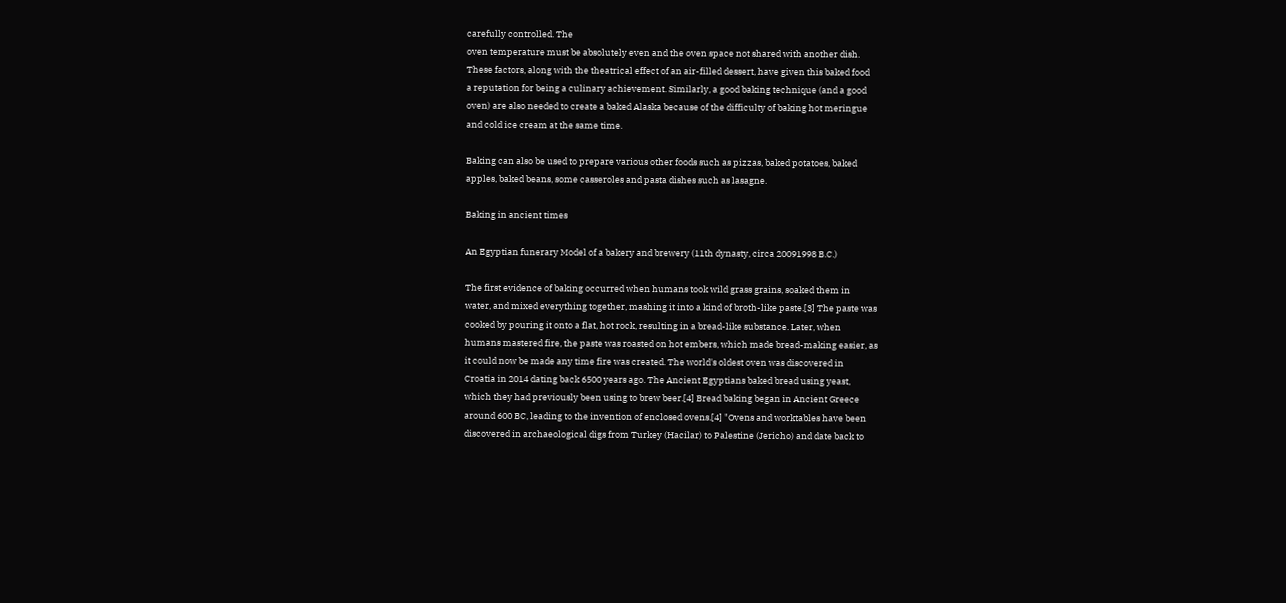carefully controlled. The
oven temperature must be absolutely even and the oven space not shared with another dish.
These factors, along with the theatrical effect of an air-filled dessert, have given this baked food
a reputation for being a culinary achievement. Similarly, a good baking technique (and a good
oven) are also needed to create a baked Alaska because of the difficulty of baking hot meringue
and cold ice cream at the same time.

Baking can also be used to prepare various other foods such as pizzas, baked potatoes, baked
apples, baked beans, some casseroles and pasta dishes such as lasagne.

Baking in ancient times

An Egyptian funerary Model of a bakery and brewery (11th dynasty, circa 20091998 B.C.)

The first evidence of baking occurred when humans took wild grass grains, soaked them in
water, and mixed everything together, mashing it into a kind of broth-like paste.[3] The paste was
cooked by pouring it onto a flat, hot rock, resulting in a bread-like substance. Later, when
humans mastered fire, the paste was roasted on hot embers, which made bread-making easier, as
it could now be made any time fire was created. The world's oldest oven was discovered in
Croatia in 2014 dating back 6500 years ago. The Ancient Egyptians baked bread using yeast,
which they had previously been using to brew beer.[4] Bread baking began in Ancient Greece
around 600 BC, leading to the invention of enclosed ovens.[4] "Ovens and worktables have been
discovered in archaeological digs from Turkey (Hacilar) to Palestine (Jericho) and date back to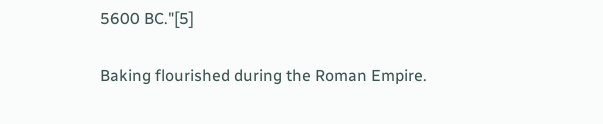5600 BC."[5]

Baking flourished during the Roman Empire.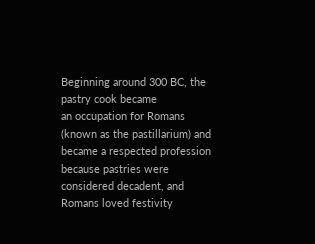Beginning around 300 BC, the pastry cook became
an occupation for Romans (known as the pastillarium) and became a respected profession
because pastries were considered decadent, and Romans loved festivity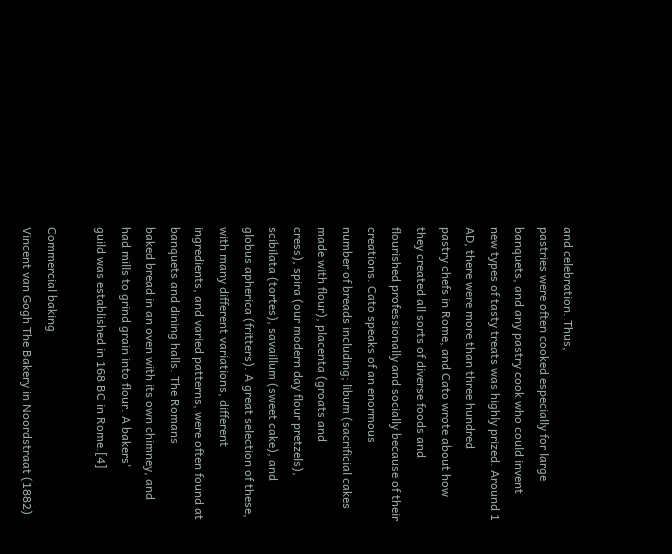and celebration. Thus,
pastries were often cooked especially for large banquets, and any pastry cook who could invent
new types of tasty treats was highly prized. Around 1 AD, there were more than three hundred
pastry chefs in Rome, and Cato wrote about how they created all sorts of diverse foods and
flourished professionally and socially because of their creations. Cato speaks of an enormous
number of breads including; libum (sacrificial cakes made with flour), placenta (groats and
cress), spira (our modern day flour pretzels), scibilata (tortes), savaillum (sweet cake), and
globus apherica (fritters). A great selection of these, with many different variations, different
ingredients, and varied patterns, were often found at banquets and dining halls. The Romans
baked bread in an oven with its own chimney, and had mills to grind grain into flour. A bakers'
guild was established in 168 BC in Rome.[4]

Commercial baking
Vincent van Gogh The Bakery in Noordstraat (1882)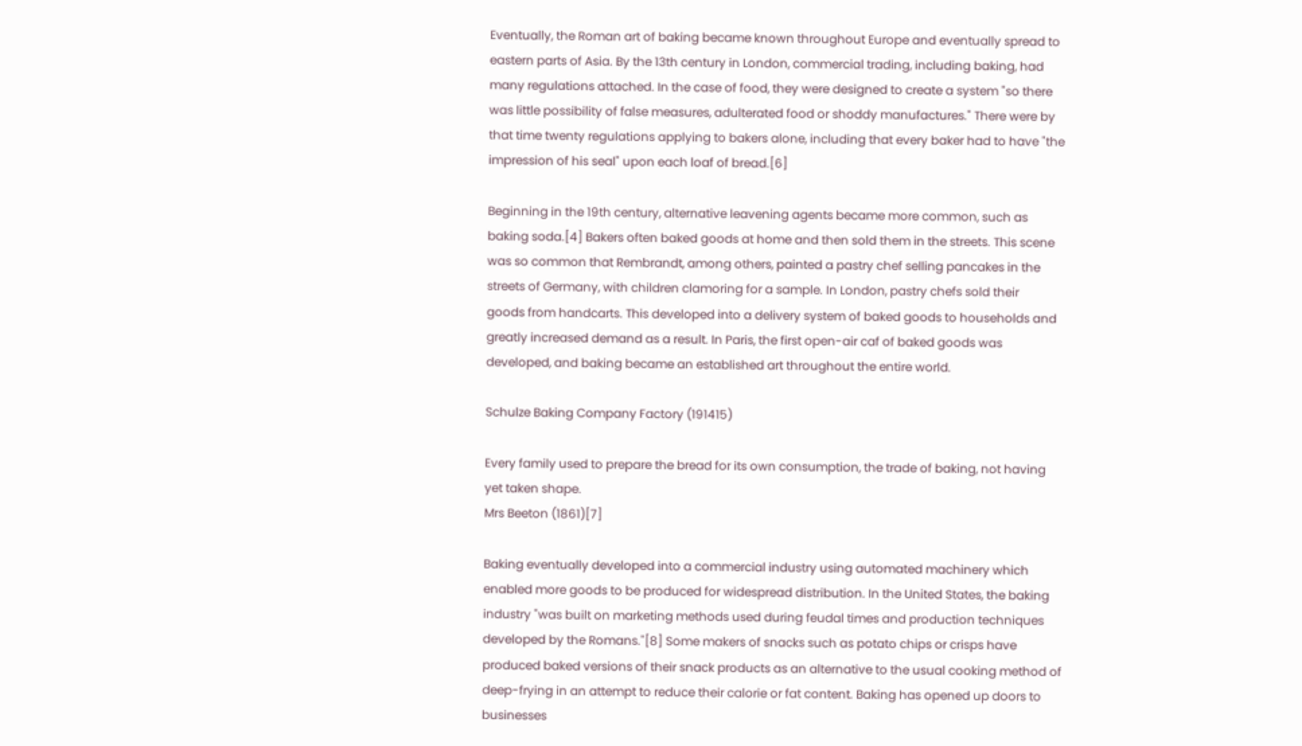Eventually, the Roman art of baking became known throughout Europe and eventually spread to
eastern parts of Asia. By the 13th century in London, commercial trading, including baking, had
many regulations attached. In the case of food, they were designed to create a system "so there
was little possibility of false measures, adulterated food or shoddy manufactures." There were by
that time twenty regulations applying to bakers alone, including that every baker had to have "the
impression of his seal" upon each loaf of bread.[6]

Beginning in the 19th century, alternative leavening agents became more common, such as
baking soda.[4] Bakers often baked goods at home and then sold them in the streets. This scene
was so common that Rembrandt, among others, painted a pastry chef selling pancakes in the
streets of Germany, with children clamoring for a sample. In London, pastry chefs sold their
goods from handcarts. This developed into a delivery system of baked goods to households and
greatly increased demand as a result. In Paris, the first open-air caf of baked goods was
developed, and baking became an established art throughout the entire world.

Schulze Baking Company Factory (191415)

Every family used to prepare the bread for its own consumption, the trade of baking, not having
yet taken shape.
Mrs Beeton (1861)[7]

Baking eventually developed into a commercial industry using automated machinery which
enabled more goods to be produced for widespread distribution. In the United States, the baking
industry "was built on marketing methods used during feudal times and production techniques
developed by the Romans."[8] Some makers of snacks such as potato chips or crisps have
produced baked versions of their snack products as an alternative to the usual cooking method of
deep-frying in an attempt to reduce their calorie or fat content. Baking has opened up doors to
businesses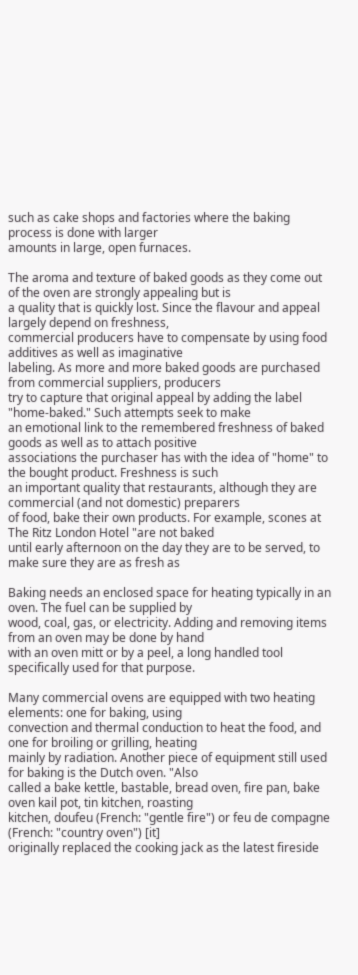such as cake shops and factories where the baking process is done with larger
amounts in large, open furnaces.

The aroma and texture of baked goods as they come out of the oven are strongly appealing but is
a quality that is quickly lost. Since the flavour and appeal largely depend on freshness,
commercial producers have to compensate by using food additives as well as imaginative
labeling. As more and more baked goods are purchased from commercial suppliers, producers
try to capture that original appeal by adding the label "home-baked." Such attempts seek to make
an emotional link to the remembered freshness of baked goods as well as to attach positive
associations the purchaser has with the idea of "home" to the bought product. Freshness is such
an important quality that restaurants, although they are commercial (and not domestic) preparers
of food, bake their own products. For example, scones at The Ritz London Hotel "are not baked
until early afternoon on the day they are to be served, to make sure they are as fresh as

Baking needs an enclosed space for heating typically in an oven. The fuel can be supplied by
wood, coal, gas, or electricity. Adding and removing items from an oven may be done by hand
with an oven mitt or by a peel, a long handled tool specifically used for that purpose.

Many commercial ovens are equipped with two heating elements: one for baking, using
convection and thermal conduction to heat the food, and one for broiling or grilling, heating
mainly by radiation. Another piece of equipment still used for baking is the Dutch oven. "Also
called a bake kettle, bastable, bread oven, fire pan, bake oven kail pot, tin kitchen, roasting
kitchen, doufeu (French: "gentle fire") or feu de compagne (French: "country oven") [it]
originally replaced the cooking jack as the latest fireside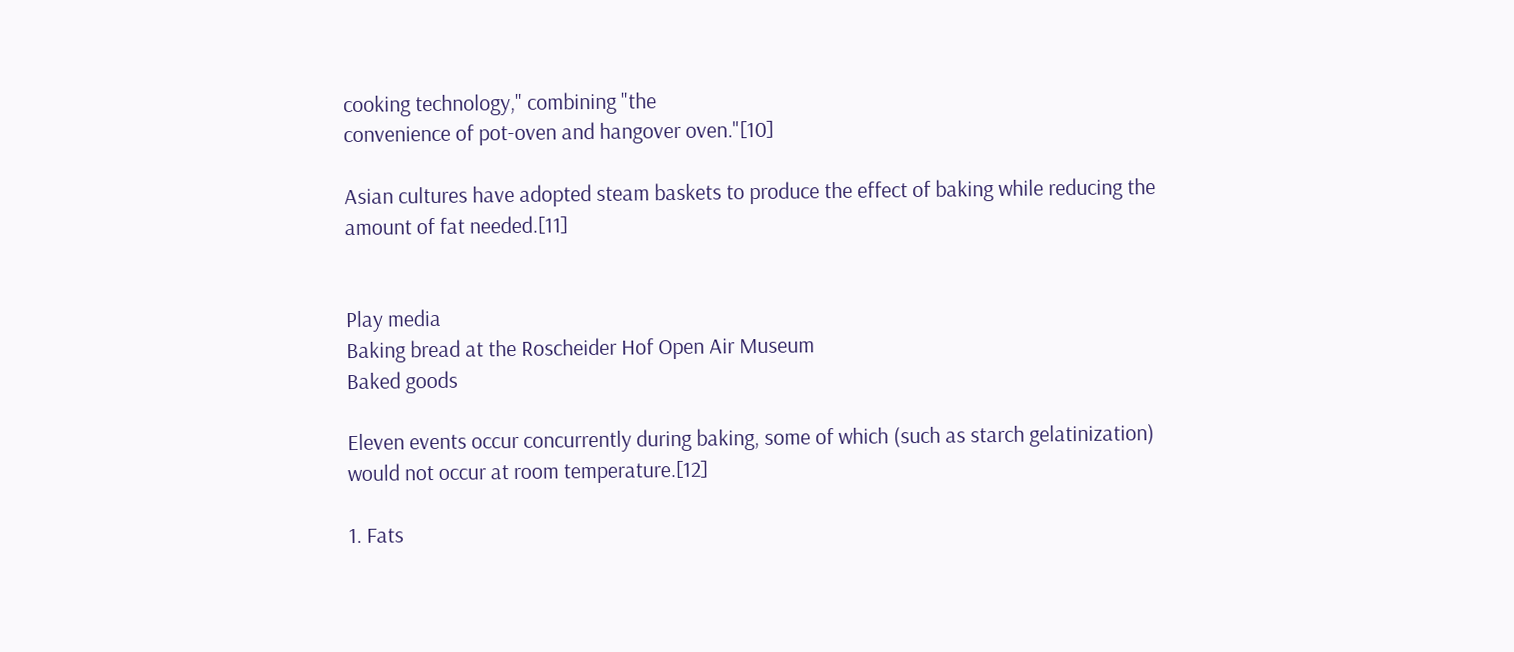cooking technology," combining "the
convenience of pot-oven and hangover oven."[10]

Asian cultures have adopted steam baskets to produce the effect of baking while reducing the
amount of fat needed.[11]


Play media
Baking bread at the Roscheider Hof Open Air Museum
Baked goods

Eleven events occur concurrently during baking, some of which (such as starch gelatinization)
would not occur at room temperature.[12]

1. Fats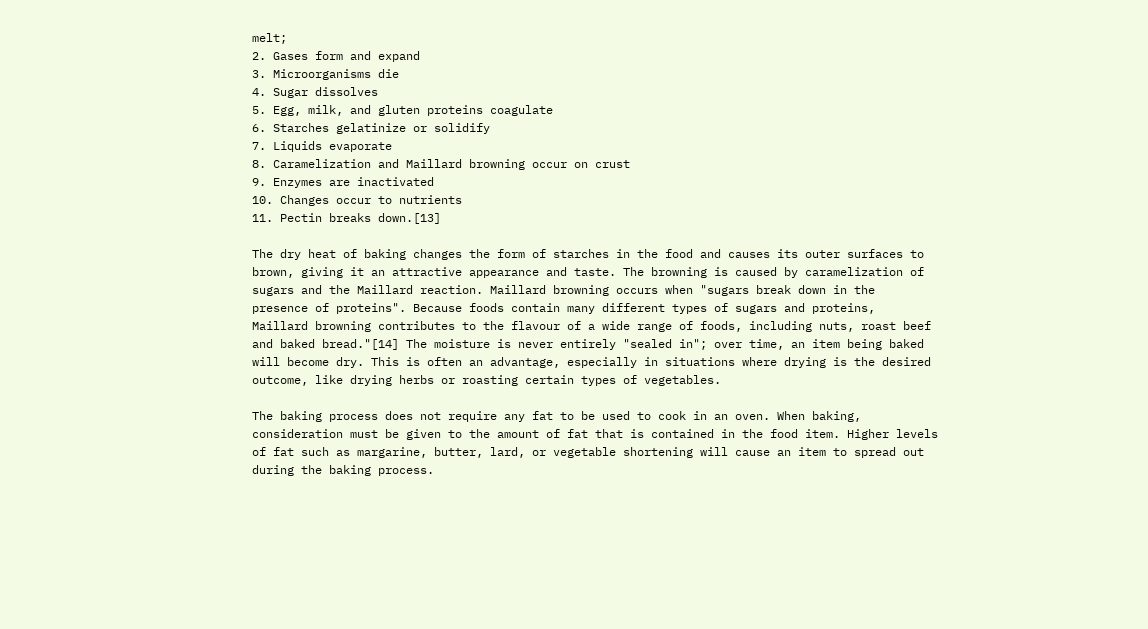melt;
2. Gases form and expand
3. Microorganisms die
4. Sugar dissolves
5. Egg, milk, and gluten proteins coagulate
6. Starches gelatinize or solidify
7. Liquids evaporate
8. Caramelization and Maillard browning occur on crust
9. Enzymes are inactivated
10. Changes occur to nutrients
11. Pectin breaks down.[13]

The dry heat of baking changes the form of starches in the food and causes its outer surfaces to
brown, giving it an attractive appearance and taste. The browning is caused by caramelization of
sugars and the Maillard reaction. Maillard browning occurs when "sugars break down in the
presence of proteins". Because foods contain many different types of sugars and proteins,
Maillard browning contributes to the flavour of a wide range of foods, including nuts, roast beef
and baked bread."[14] The moisture is never entirely "sealed in"; over time, an item being baked
will become dry. This is often an advantage, especially in situations where drying is the desired
outcome, like drying herbs or roasting certain types of vegetables.

The baking process does not require any fat to be used to cook in an oven. When baking,
consideration must be given to the amount of fat that is contained in the food item. Higher levels
of fat such as margarine, butter, lard, or vegetable shortening will cause an item to spread out
during the baking process.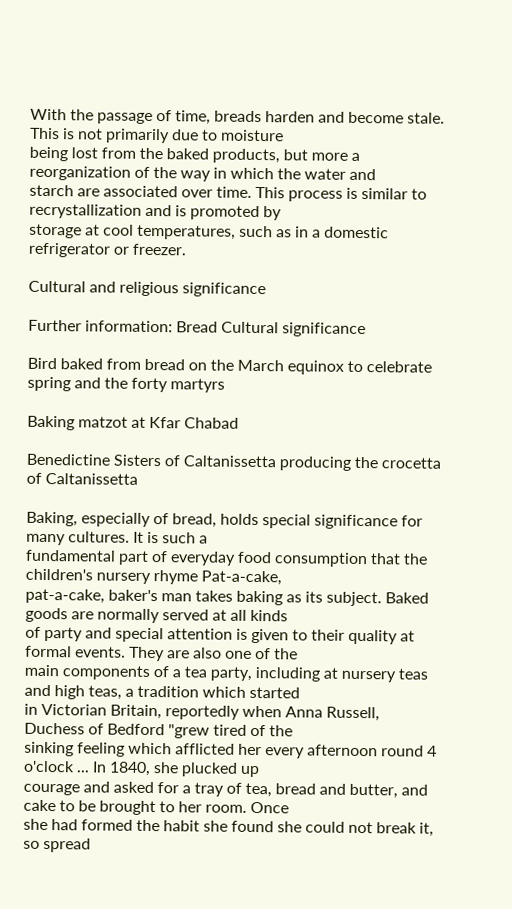With the passage of time, breads harden and become stale. This is not primarily due to moisture
being lost from the baked products, but more a reorganization of the way in which the water and
starch are associated over time. This process is similar to recrystallization and is promoted by
storage at cool temperatures, such as in a domestic refrigerator or freezer.

Cultural and religious significance

Further information: Bread Cultural significance

Bird baked from bread on the March equinox to celebrate spring and the forty martyrs

Baking matzot at Kfar Chabad

Benedictine Sisters of Caltanissetta producing the crocetta of Caltanissetta

Baking, especially of bread, holds special significance for many cultures. It is such a
fundamental part of everyday food consumption that the children's nursery rhyme Pat-a-cake,
pat-a-cake, baker's man takes baking as its subject. Baked goods are normally served at all kinds
of party and special attention is given to their quality at formal events. They are also one of the
main components of a tea party, including at nursery teas and high teas, a tradition which started
in Victorian Britain, reportedly when Anna Russell, Duchess of Bedford "grew tired of the
sinking feeling which afflicted her every afternoon round 4 o'clock ... In 1840, she plucked up
courage and asked for a tray of tea, bread and butter, and cake to be brought to her room. Once
she had formed the habit she found she could not break it, so spread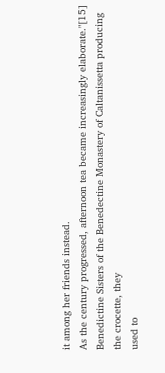it among her friends instead.
As the century progressed, afternoon tea became increasingly elaborate."[15]
Benedictine Sisters of the Benedectine Monastery of Caltanissetta producing the crocette, they
used to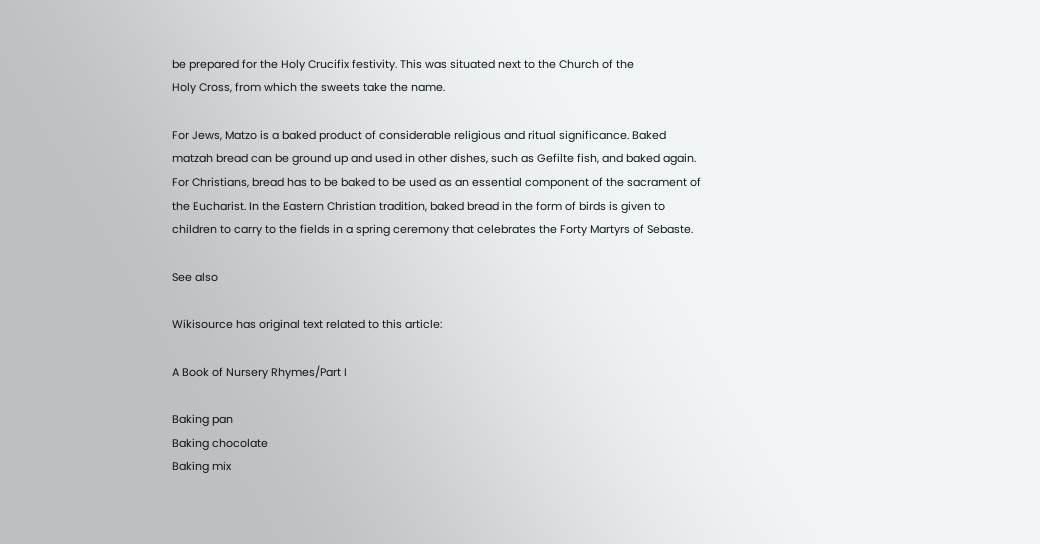be prepared for the Holy Crucifix festivity. This was situated next to the Church of the
Holy Cross, from which the sweets take the name.

For Jews, Matzo is a baked product of considerable religious and ritual significance. Baked
matzah bread can be ground up and used in other dishes, such as Gefilte fish, and baked again.
For Christians, bread has to be baked to be used as an essential component of the sacrament of
the Eucharist. In the Eastern Christian tradition, baked bread in the form of birds is given to
children to carry to the fields in a spring ceremony that celebrates the Forty Martyrs of Sebaste.

See also

Wikisource has original text related to this article:

A Book of Nursery Rhymes/Part I

Baking pan
Baking chocolate
Baking mix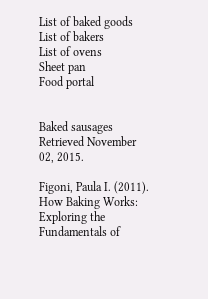List of baked goods
List of bakers
List of ovens
Sheet pan
Food portal


Baked sausages Retrieved November 02, 2015.

Figoni, Paula I. (2011). How Baking Works: Exploring the Fundamentals of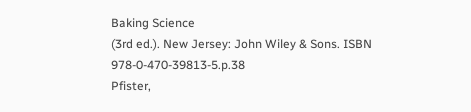Baking Science
(3rd ed.). New Jersey: John Wiley & Sons. ISBN 978-0-470-39813-5.p.38
Pfister,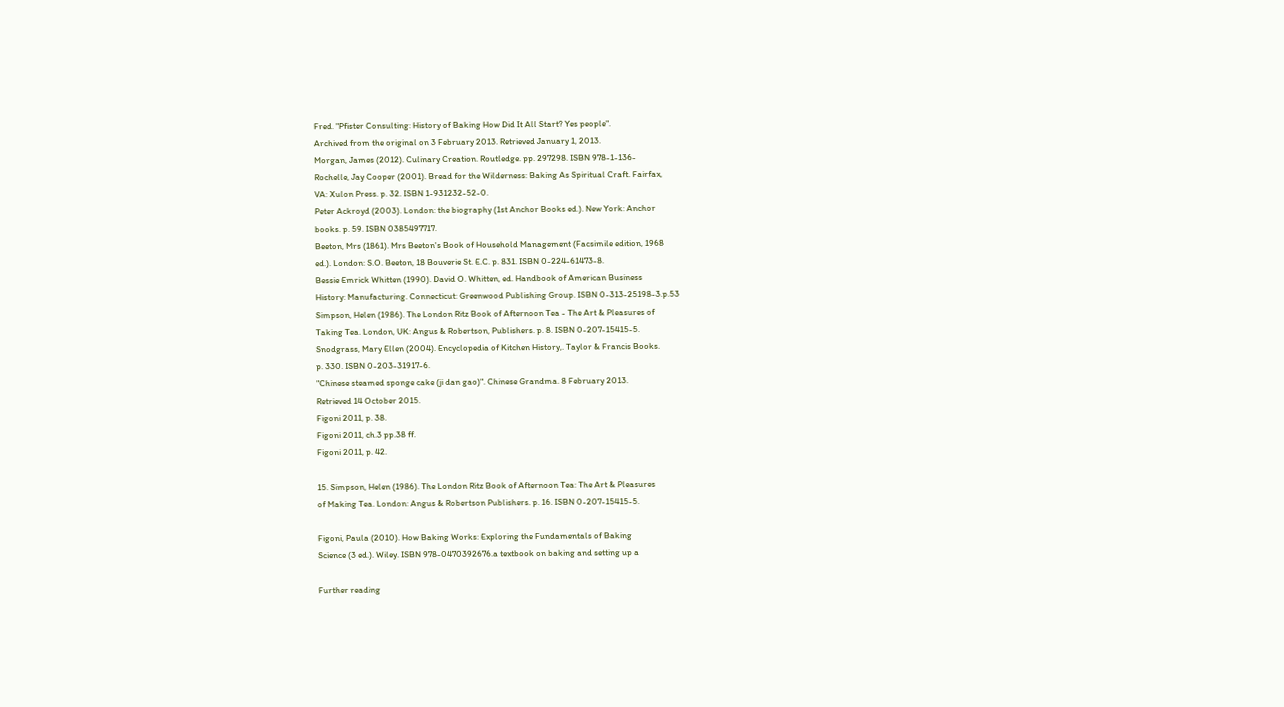Fred. "Pfister Consulting: History of Baking How Did It All Start? Yes people".
Archived from the original on 3 February 2013. Retrieved January 1, 2013.
Morgan, James (2012). Culinary Creation. Routledge. pp. 297298. ISBN 978-1-136-
Rochelle, Jay Cooper (2001). Bread for the Wilderness: Baking As Spiritual Craft. Fairfax,
VA: Xulon Press. p. 32. ISBN 1-931232-52-0.
Peter Ackroyd (2003). London: the biography (1st Anchor Books ed.). New York: Anchor
books. p. 59. ISBN 0385497717.
Beeton, Mrs (1861). Mrs Beeton's Book of Household Management (Facsimile edition, 1968
ed.). London: S.O. Beeton, 18 Bouverie St. E.C. p. 831. ISBN 0-224-61473-8.
Bessie Emrick Whitten (1990). David O. Whitten, ed. Handbook of American Business
History: Manufacturing. Connecticut: Greenwood Publishing Group. ISBN 0-313-25198-3.p.53
Simpson, Helen (1986). The London Ritz Book of Afternoon Tea - The Art & Pleasures of
Taking Tea. London, UK: Angus & Robertson, Publishers. p. 8. ISBN 0-207-15415-5.
Snodgrass, Mary Ellen (2004). Encyclopedia of Kitchen History,. Taylor & Francis Books.
p. 330. ISBN 0-203-31917-6.
"Chinese steamed sponge cake (ji dan gao)". Chinese Grandma. 8 February 2013.
Retrieved 14 October 2015.
Figoni 2011, p. 38.
Figoni 2011, ch.3 pp.38 ff.
Figoni 2011, p. 42.

15. Simpson, Helen (1986). The London Ritz Book of Afternoon Tea: The Art & Pleasures
of Making Tea. London: Angus & Robertson Publishers. p. 16. ISBN 0-207-15415-5.

Figoni, Paula (2010). How Baking Works: Exploring the Fundamentals of Baking
Science (3 ed.). Wiley. ISBN 978-0470392676.a textbook on baking and setting up a

Further reading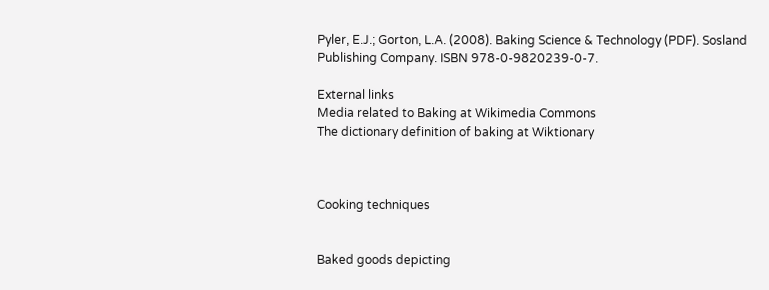Pyler, E.J.; Gorton, L.A. (2008). Baking Science & Technology (PDF). Sosland
Publishing Company. ISBN 978-0-9820239-0-7.

External links
Media related to Baking at Wikimedia Commons
The dictionary definition of baking at Wiktionary



Cooking techniques


Baked goods depicting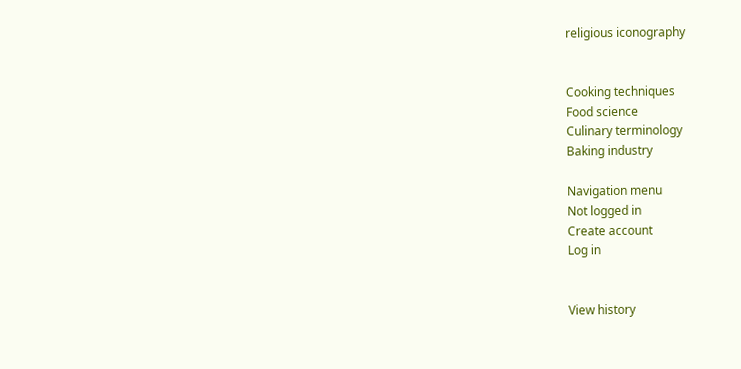religious iconography


Cooking techniques
Food science
Culinary terminology
Baking industry

Navigation menu
Not logged in
Create account
Log in


View history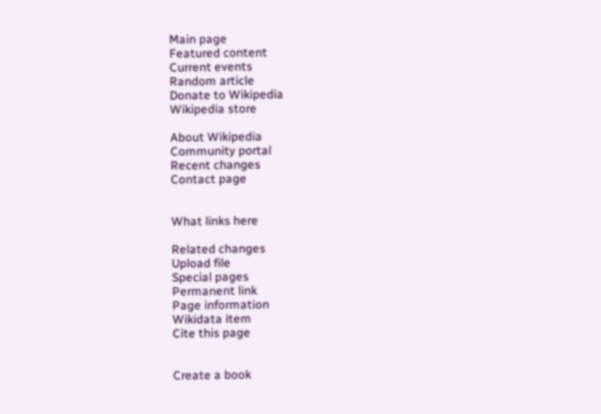Main page
Featured content
Current events
Random article
Donate to Wikipedia
Wikipedia store

About Wikipedia
Community portal
Recent changes
Contact page


What links here

Related changes
Upload file
Special pages
Permanent link
Page information
Wikidata item
Cite this page


Create a book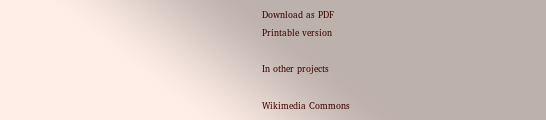Download as PDF
Printable version

In other projects

Wikimedia Commons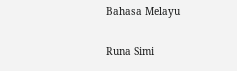Bahasa Melayu

Runa Simi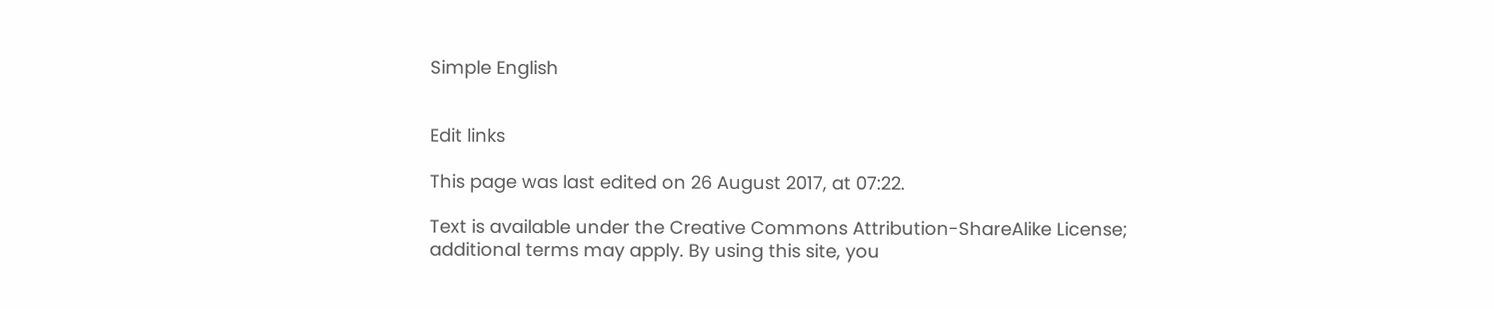Simple English


Edit links

This page was last edited on 26 August 2017, at 07:22.

Text is available under the Creative Commons Attribution-ShareAlike License;
additional terms may apply. By using this site, you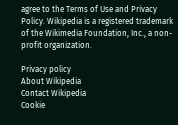agree to the Terms of Use and Privacy
Policy. Wikipedia is a registered trademark of the Wikimedia Foundation, Inc., a non-
profit organization.

Privacy policy
About Wikipedia
Contact Wikipedia
Cookie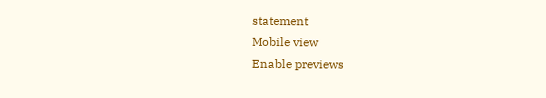statement
Mobile view
Enable previews